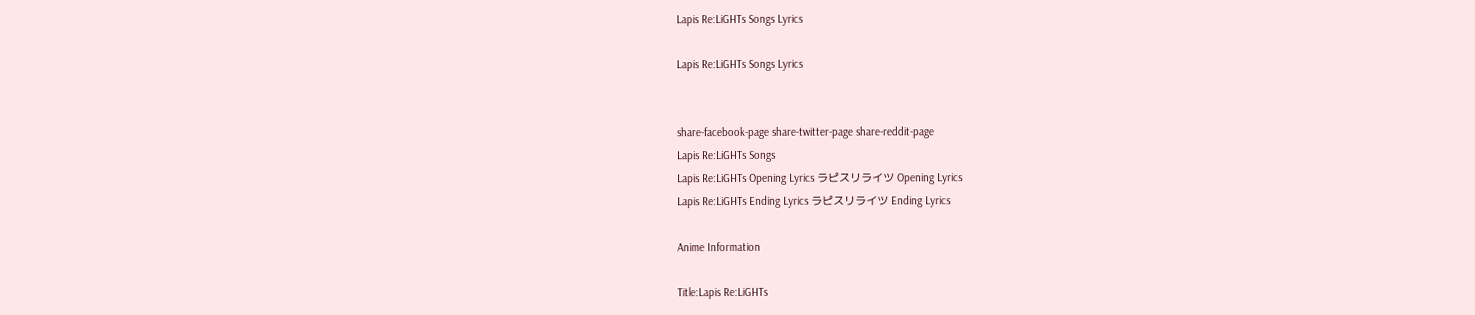Lapis Re:LiGHTs Songs Lyrics

Lapis Re:LiGHTs Songs Lyrics


share-facebook-page share-twitter-page share-reddit-page
Lapis Re:LiGHTs Songs
Lapis Re:LiGHTs Opening Lyrics ラピスリライツ Opening Lyrics
Lapis Re:LiGHTs Ending Lyrics ラピスリライツ Ending Lyrics

Anime Information

Title:Lapis Re:LiGHTs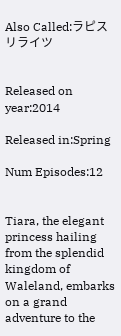Also Called:ラピスリライツ


Released on year:2014

Released in:Spring

Num Episodes:12


Tiara, the elegant princess hailing from the splendid kingdom of Waleland, embarks on a grand adventure to the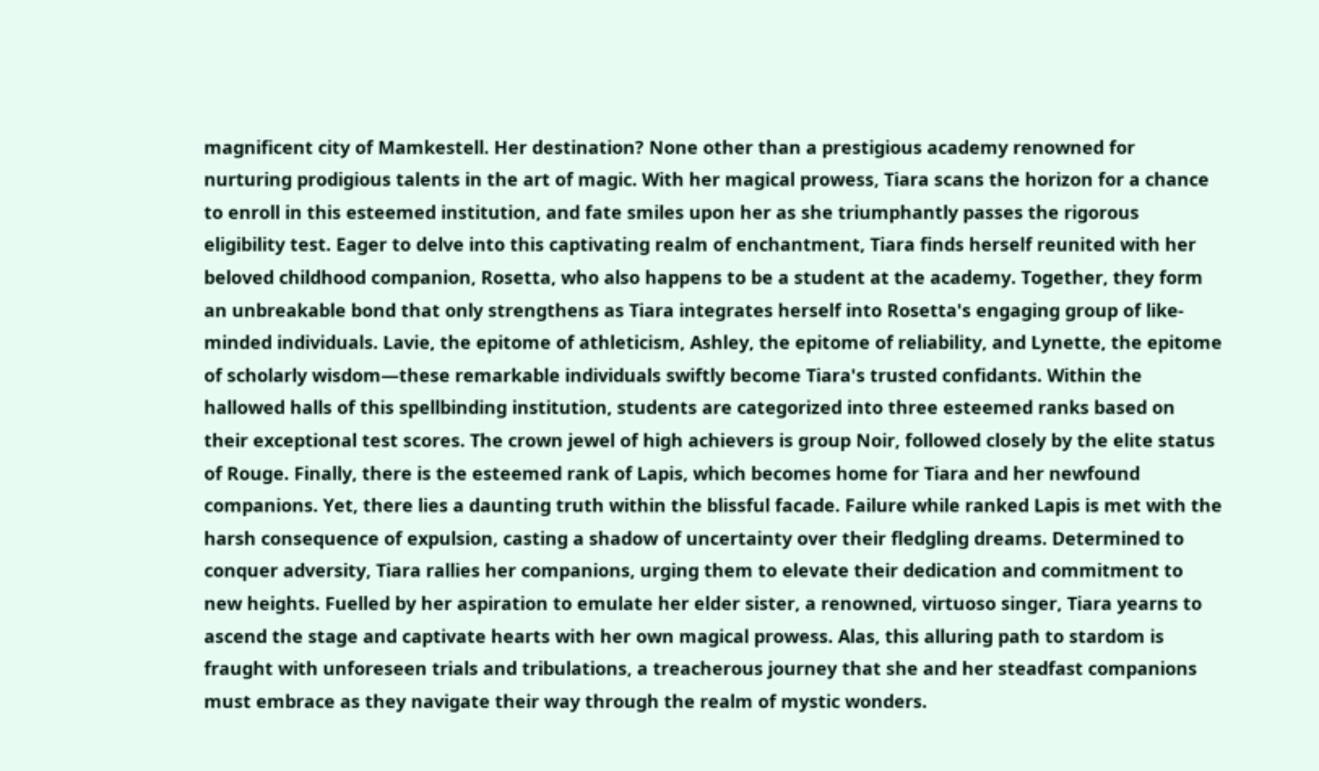magnificent city of Mamkestell. Her destination? None other than a prestigious academy renowned for nurturing prodigious talents in the art of magic. With her magical prowess, Tiara scans the horizon for a chance to enroll in this esteemed institution, and fate smiles upon her as she triumphantly passes the rigorous eligibility test. Eager to delve into this captivating realm of enchantment, Tiara finds herself reunited with her beloved childhood companion, Rosetta, who also happens to be a student at the academy. Together, they form an unbreakable bond that only strengthens as Tiara integrates herself into Rosetta's engaging group of like-minded individuals. Lavie, the epitome of athleticism, Ashley, the epitome of reliability, and Lynette, the epitome of scholarly wisdom—these remarkable individuals swiftly become Tiara's trusted confidants. Within the hallowed halls of this spellbinding institution, students are categorized into three esteemed ranks based on their exceptional test scores. The crown jewel of high achievers is group Noir, followed closely by the elite status of Rouge. Finally, there is the esteemed rank of Lapis, which becomes home for Tiara and her newfound companions. Yet, there lies a daunting truth within the blissful facade. Failure while ranked Lapis is met with the harsh consequence of expulsion, casting a shadow of uncertainty over their fledgling dreams. Determined to conquer adversity, Tiara rallies her companions, urging them to elevate their dedication and commitment to new heights. Fuelled by her aspiration to emulate her elder sister, a renowned, virtuoso singer, Tiara yearns to ascend the stage and captivate hearts with her own magical prowess. Alas, this alluring path to stardom is fraught with unforeseen trials and tribulations, a treacherous journey that she and her steadfast companions must embrace as they navigate their way through the realm of mystic wonders.